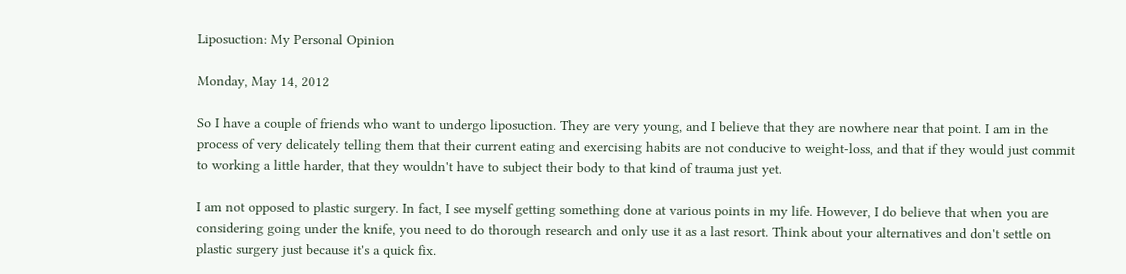Liposuction: My Personal Opinion

Monday, May 14, 2012

So I have a couple of friends who want to undergo liposuction. They are very young, and I believe that they are nowhere near that point. I am in the process of very delicately telling them that their current eating and exercising habits are not conducive to weight-loss, and that if they would just commit to working a little harder, that they wouldn't have to subject their body to that kind of trauma just yet.

I am not opposed to plastic surgery. In fact, I see myself getting something done at various points in my life. However, I do believe that when you are considering going under the knife, you need to do thorough research and only use it as a last resort. Think about your alternatives and don't settle on plastic surgery just because it's a quick fix.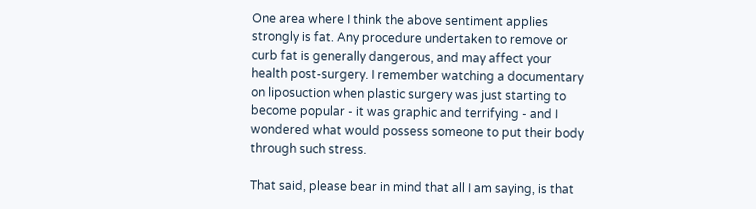One area where I think the above sentiment applies strongly is fat. Any procedure undertaken to remove or curb fat is generally dangerous, and may affect your health post-surgery. I remember watching a documentary on liposuction when plastic surgery was just starting to become popular - it was graphic and terrifying - and I wondered what would possess someone to put their body through such stress.

That said, please bear in mind that all I am saying, is that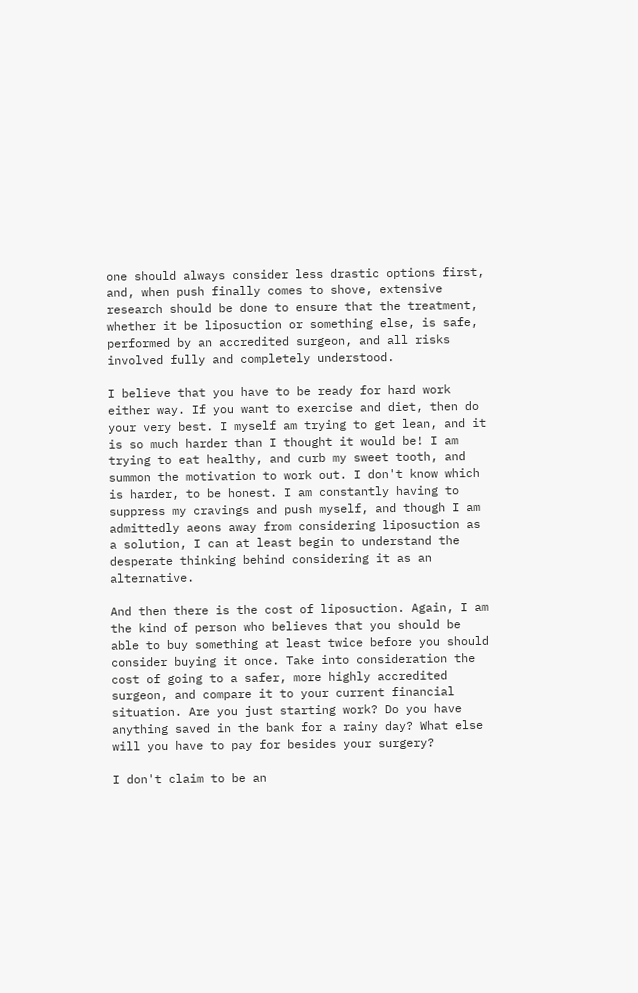one should always consider less drastic options first, and, when push finally comes to shove, extensive research should be done to ensure that the treatment, whether it be liposuction or something else, is safe, performed by an accredited surgeon, and all risks involved fully and completely understood.

I believe that you have to be ready for hard work either way. If you want to exercise and diet, then do your very best. I myself am trying to get lean, and it is so much harder than I thought it would be! I am trying to eat healthy, and curb my sweet tooth, and summon the motivation to work out. I don't know which is harder, to be honest. I am constantly having to suppress my cravings and push myself, and though I am admittedly aeons away from considering liposuction as a solution, I can at least begin to understand the desperate thinking behind considering it as an alternative.

And then there is the cost of liposuction. Again, I am the kind of person who believes that you should be able to buy something at least twice before you should consider buying it once. Take into consideration the cost of going to a safer, more highly accredited surgeon, and compare it to your current financial situation. Are you just starting work? Do you have anything saved in the bank for a rainy day? What else will you have to pay for besides your surgery?

I don't claim to be an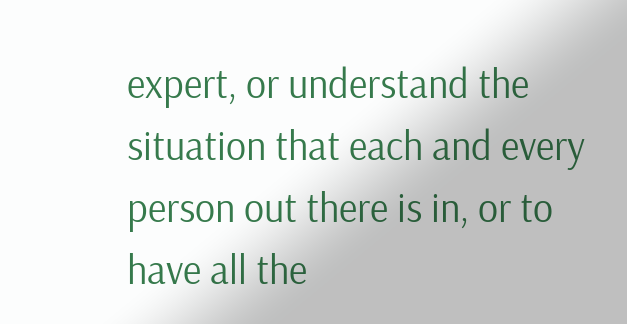expert, or understand the situation that each and every person out there is in, or to have all the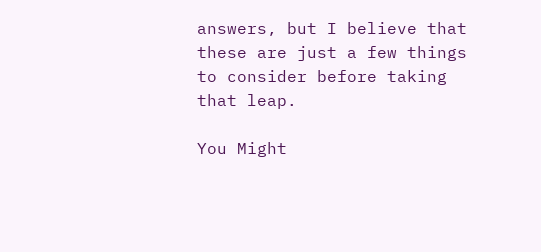answers, but I believe that these are just a few things to consider before taking that leap.

You Might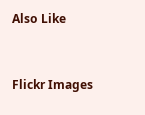Also Like


Flickr Images